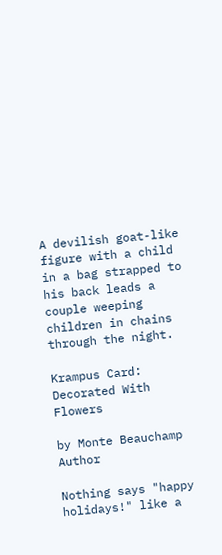A devilish goat-like figure with a child in a bag strapped to his back leads a couple weeping children in chains through the night.

Krampus Card: Decorated With Flowers

by Monte Beauchamp Author

Nothing says "happy holidays!" like a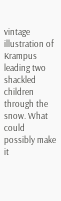vintage illustration of Krampus leading two shackled children through the snow. What could possibly make it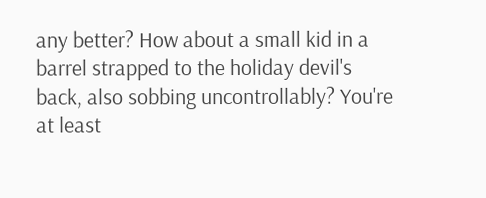any better? How about a small kid in a barrel strapped to the holiday devil's back, also sobbing uncontrollably? You're at least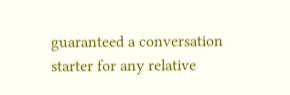guaranteed a conversation starter for any relative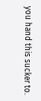you hand this sucker to.